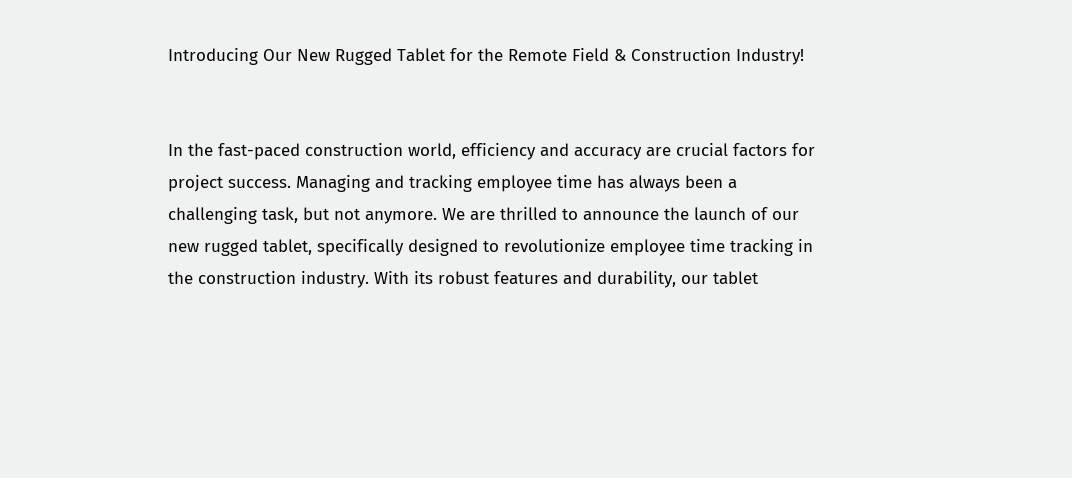Introducing Our New Rugged Tablet for the Remote Field & Construction Industry!


In the fast-paced construction world, efficiency and accuracy are crucial factors for project success. Managing and tracking employee time has always been a challenging task, but not anymore. We are thrilled to announce the launch of our new rugged tablet, specifically designed to revolutionize employee time tracking in the construction industry. With its robust features and durability, our tablet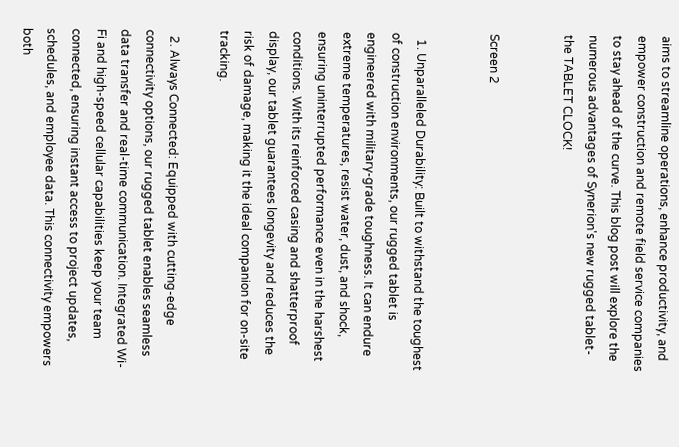aims to streamline operations, enhance productivity, and empower construction and remote field service companies to stay ahead of the curve. This blog post will explore the numerous advantages of Synerion's new rugged tablet- the TABLET CLOCK!


Screen 2


  1. Unparalleled Durability: Built to withstand the toughest of construction environments, our rugged tablet is engineered with military-grade toughness. It can endure extreme temperatures, resist water, dust, and shock, ensuring uninterrupted performance even in the harshest conditions. With its reinforced casing and shatterproof display, our tablet guarantees longevity and reduces the risk of damage, making it the ideal companion for on-site tracking.

  2. Always Connected: Equipped with cutting-edge connectivity options, our rugged tablet enables seamless data transfer and real-time communication. Integrated Wi-Fi and high-speed cellular capabilities keep your team connected, ensuring instant access to project updates, schedules, and employee data. This connectivity empowers both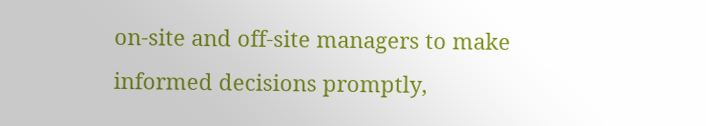on-site and off-site managers to make informed decisions promptly,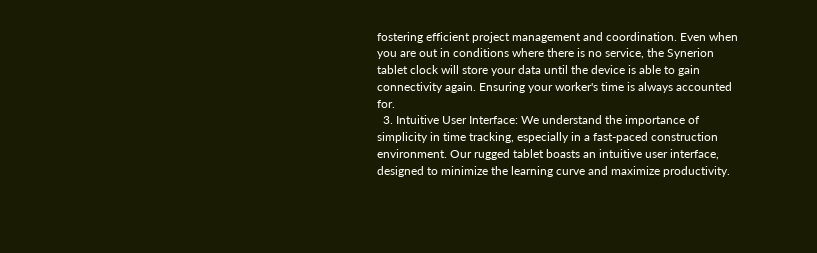fostering efficient project management and coordination. Even when you are out in conditions where there is no service, the Synerion tablet clock will store your data until the device is able to gain connectivity again. Ensuring your worker's time is always accounted for.
  3. Intuitive User Interface: We understand the importance of simplicity in time tracking, especially in a fast-paced construction environment. Our rugged tablet boasts an intuitive user interface, designed to minimize the learning curve and maximize productivity.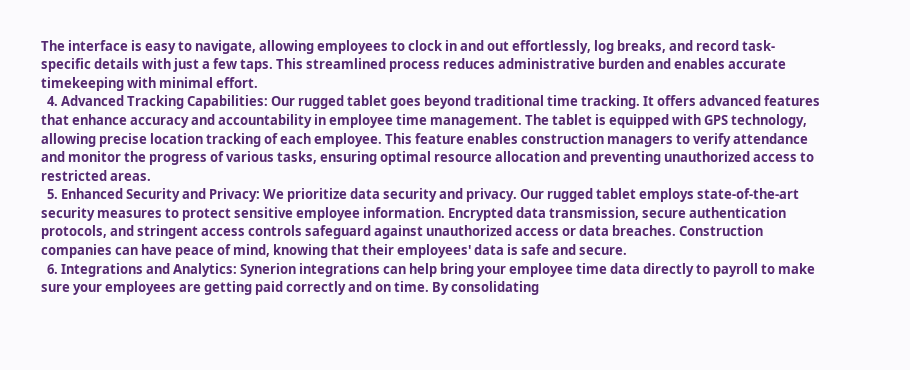The interface is easy to navigate, allowing employees to clock in and out effortlessly, log breaks, and record task-specific details with just a few taps. This streamlined process reduces administrative burden and enables accurate timekeeping with minimal effort.
  4. Advanced Tracking Capabilities: Our rugged tablet goes beyond traditional time tracking. It offers advanced features that enhance accuracy and accountability in employee time management. The tablet is equipped with GPS technology, allowing precise location tracking of each employee. This feature enables construction managers to verify attendance and monitor the progress of various tasks, ensuring optimal resource allocation and preventing unauthorized access to restricted areas.
  5. Enhanced Security and Privacy: We prioritize data security and privacy. Our rugged tablet employs state-of-the-art security measures to protect sensitive employee information. Encrypted data transmission, secure authentication protocols, and stringent access controls safeguard against unauthorized access or data breaches. Construction companies can have peace of mind, knowing that their employees' data is safe and secure.
  6. Integrations and Analytics: Synerion integrations can help bring your employee time data directly to payroll to make sure your employees are getting paid correctly and on time. By consolidating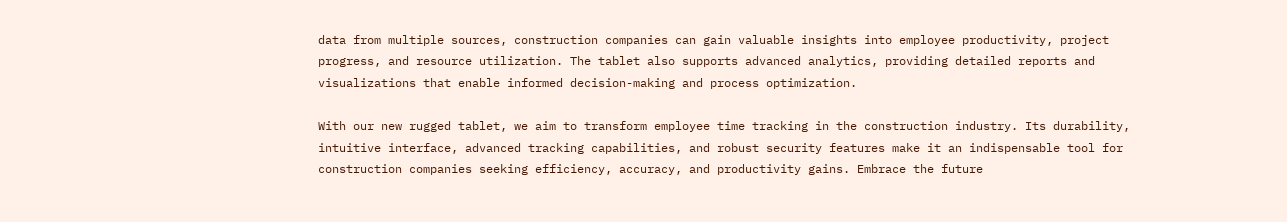data from multiple sources, construction companies can gain valuable insights into employee productivity, project progress, and resource utilization. The tablet also supports advanced analytics, providing detailed reports and visualizations that enable informed decision-making and process optimization.

With our new rugged tablet, we aim to transform employee time tracking in the construction industry. Its durability, intuitive interface, advanced tracking capabilities, and robust security features make it an indispensable tool for construction companies seeking efficiency, accuracy, and productivity gains. Embrace the future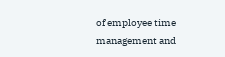of employee time management and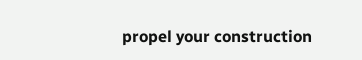propel your construction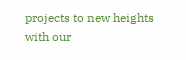projects to new heights with our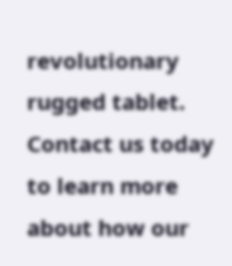revolutionary rugged tablet. Contact us today to learn more about how our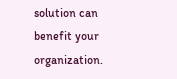solution can benefit your organization.